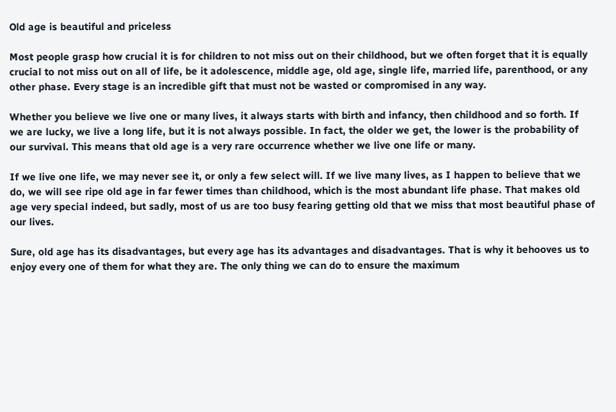Old age is beautiful and priceless

Most people grasp how crucial it is for children to not miss out on their childhood, but we often forget that it is equally crucial to not miss out on all of life, be it adolescence, middle age, old age, single life, married life, parenthood, or any other phase. Every stage is an incredible gift that must not be wasted or compromised in any way.

Whether you believe we live one or many lives, it always starts with birth and infancy, then childhood and so forth. If we are lucky, we live a long life, but it is not always possible. In fact, the older we get, the lower is the probability of our survival. This means that old age is a very rare occurrence whether we live one life or many.

If we live one life, we may never see it, or only a few select will. If we live many lives, as I happen to believe that we do, we will see ripe old age in far fewer times than childhood, which is the most abundant life phase. That makes old age very special indeed, but sadly, most of us are too busy fearing getting old that we miss that most beautiful phase of our lives.

Sure, old age has its disadvantages, but every age has its advantages and disadvantages. That is why it behooves us to enjoy every one of them for what they are. The only thing we can do to ensure the maximum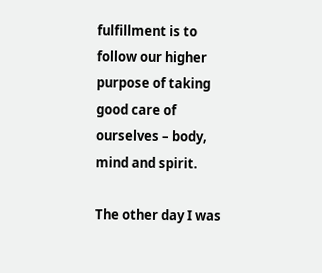fulfillment is to follow our higher purpose of taking good care of ourselves – body, mind and spirit.

The other day I was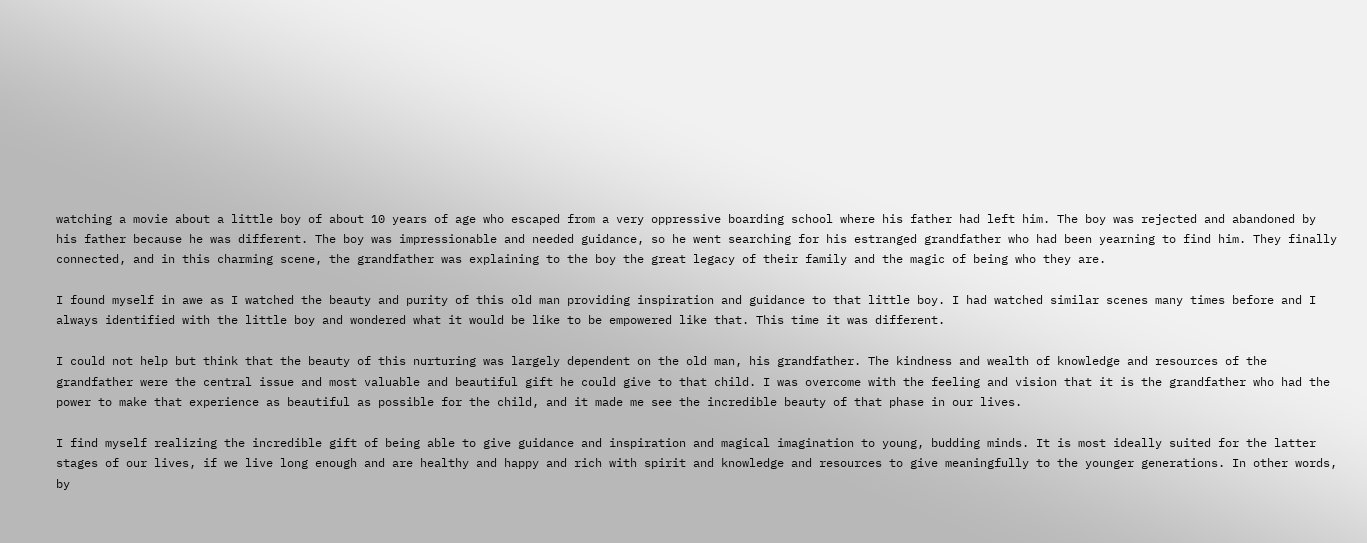watching a movie about a little boy of about 10 years of age who escaped from a very oppressive boarding school where his father had left him. The boy was rejected and abandoned by his father because he was different. The boy was impressionable and needed guidance, so he went searching for his estranged grandfather who had been yearning to find him. They finally connected, and in this charming scene, the grandfather was explaining to the boy the great legacy of their family and the magic of being who they are.

I found myself in awe as I watched the beauty and purity of this old man providing inspiration and guidance to that little boy. I had watched similar scenes many times before and I always identified with the little boy and wondered what it would be like to be empowered like that. This time it was different.

I could not help but think that the beauty of this nurturing was largely dependent on the old man, his grandfather. The kindness and wealth of knowledge and resources of the grandfather were the central issue and most valuable and beautiful gift he could give to that child. I was overcome with the feeling and vision that it is the grandfather who had the power to make that experience as beautiful as possible for the child, and it made me see the incredible beauty of that phase in our lives.

I find myself realizing the incredible gift of being able to give guidance and inspiration and magical imagination to young, budding minds. It is most ideally suited for the latter stages of our lives, if we live long enough and are healthy and happy and rich with spirit and knowledge and resources to give meaningfully to the younger generations. In other words, by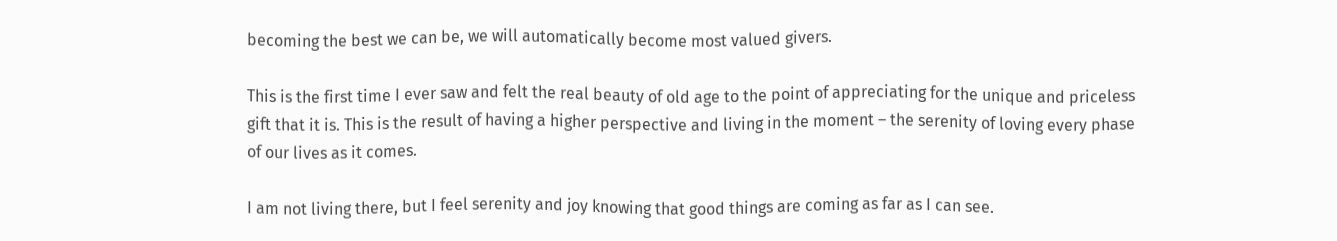becoming the best we can be, we will automatically become most valued givers.

This is the first time I ever saw and felt the real beauty of old age to the point of appreciating for the unique and priceless gift that it is. This is the result of having a higher perspective and living in the moment – the serenity of loving every phase of our lives as it comes.

I am not living there, but I feel serenity and joy knowing that good things are coming as far as I can see.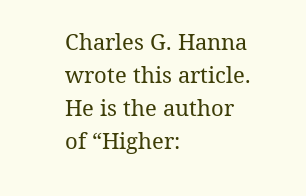Charles G. Hanna wrote this article. He is the author of “Higher: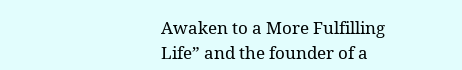Awaken to a More Fulfilling Life” and the founder of a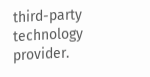third-party technology provider.